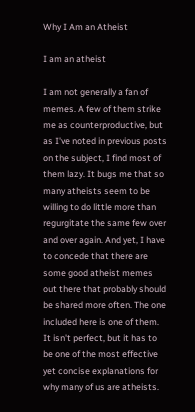Why I Am an Atheist

I am an atheist

I am not generally a fan of memes. A few of them strike me as counterproductive, but as I've noted in previous posts on the subject, I find most of them lazy. It bugs me that so many atheists seem to be willing to do little more than regurgitate the same few over and over again. And yet, I have to concede that there are some good atheist memes out there that probably should be shared more often. The one included here is one of them. It isn't perfect, but it has to be one of the most effective yet concise explanations for why many of us are atheists.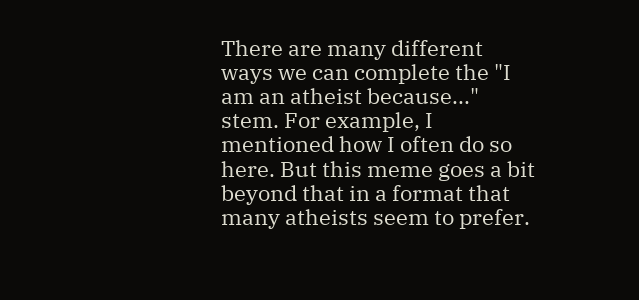There are many different ways we can complete the "I am an atheist because..." stem. For example, I mentioned how I often do so here. But this meme goes a bit beyond that in a format that many atheists seem to prefer.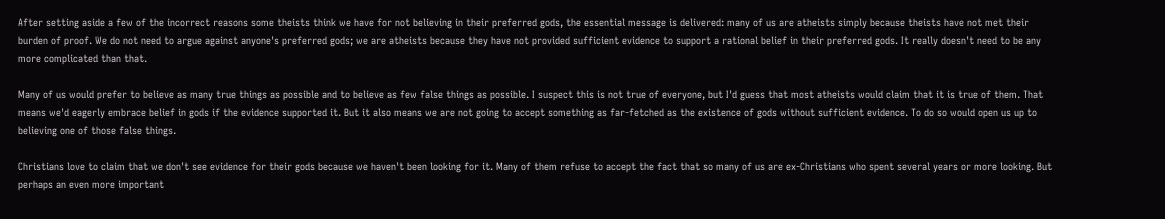After setting aside a few of the incorrect reasons some theists think we have for not believing in their preferred gods, the essential message is delivered: many of us are atheists simply because theists have not met their burden of proof. We do not need to argue against anyone's preferred gods; we are atheists because they have not provided sufficient evidence to support a rational belief in their preferred gods. It really doesn't need to be any more complicated than that.

Many of us would prefer to believe as many true things as possible and to believe as few false things as possible. I suspect this is not true of everyone, but I'd guess that most atheists would claim that it is true of them. That means we'd eagerly embrace belief in gods if the evidence supported it. But it also means we are not going to accept something as far-fetched as the existence of gods without sufficient evidence. To do so would open us up to believing one of those false things.

Christians love to claim that we don't see evidence for their gods because we haven't been looking for it. Many of them refuse to accept the fact that so many of us are ex-Christians who spent several years or more looking. But perhaps an even more important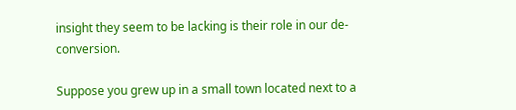insight they seem to be lacking is their role in our de-conversion.

Suppose you grew up in a small town located next to a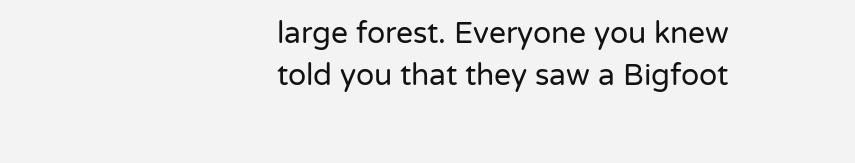large forest. Everyone you knew told you that they saw a Bigfoot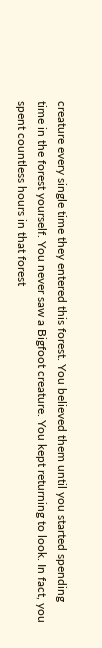creature every single time they entered this forest. You believed them until you started spending time in the forest yourself. You never saw a Bigfoot creature. You kept returning to look. In fact, you spent countless hours in that forest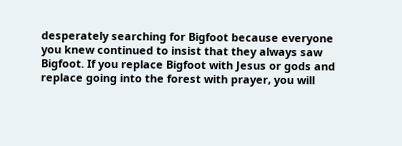desperately searching for Bigfoot because everyone you knew continued to insist that they always saw Bigfoot. If you replace Bigfoot with Jesus or gods and replace going into the forest with prayer, you will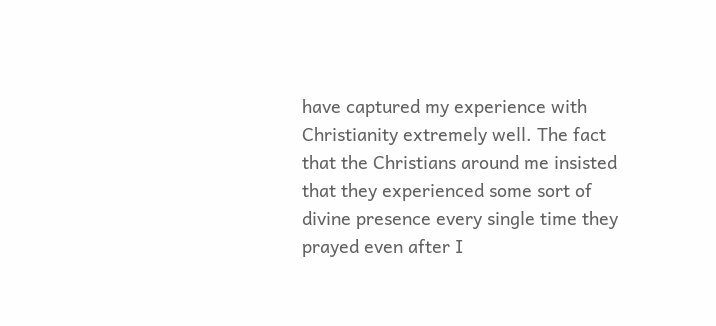have captured my experience with Christianity extremely well. The fact that the Christians around me insisted that they experienced some sort of divine presence every single time they prayed even after I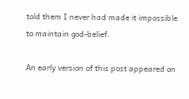told them I never had made it impossible to maintain god-belief.

An early version of this post appeared on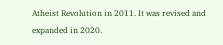Atheist Revolution in 2011. It was revised and expanded in 2020.